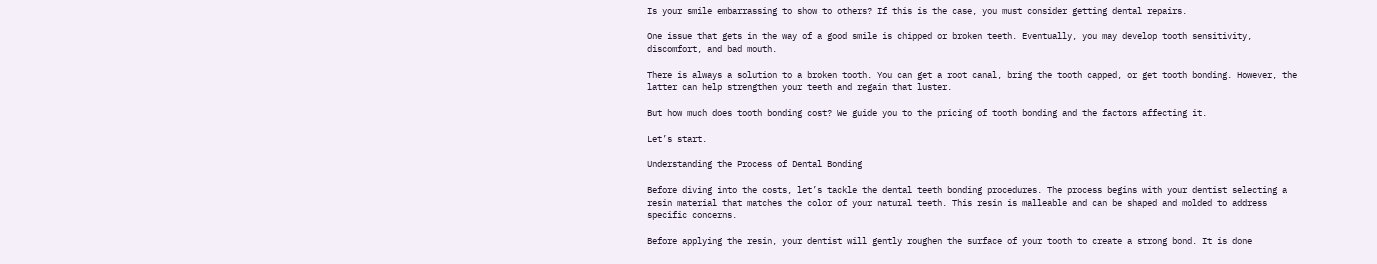Is your smile embarrassing to show to others? If this is the case, you must consider getting dental repairs.

One issue that gets in the way of a good smile is chipped or broken teeth. Eventually, you may develop tooth sensitivity, discomfort, and bad mouth.

There is always a solution to a broken tooth. You can get a root canal, bring the tooth capped, or get tooth bonding. However, the latter can help strengthen your teeth and regain that luster.

But how much does tooth bonding cost? We guide you to the pricing of tooth bonding and the factors affecting it.

Let’s start.

Understanding the Process of Dental Bonding

Before diving into the costs, let’s tackle the dental teeth bonding procedures. The process begins with your dentist selecting a resin material that matches the color of your natural teeth. This resin is malleable and can be shaped and molded to address specific concerns.

Before applying the resin, your dentist will gently roughen the surface of your tooth to create a strong bond. It is done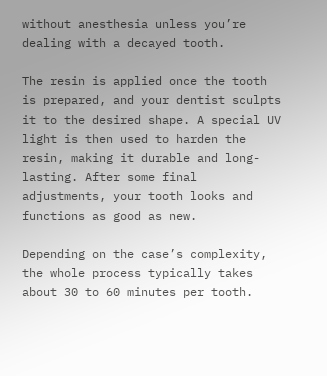without anesthesia unless you’re dealing with a decayed tooth.

The resin is applied once the tooth is prepared, and your dentist sculpts it to the desired shape. A special UV light is then used to harden the resin, making it durable and long-lasting. After some final adjustments, your tooth looks and functions as good as new.

Depending on the case’s complexity, the whole process typically takes about 30 to 60 minutes per tooth.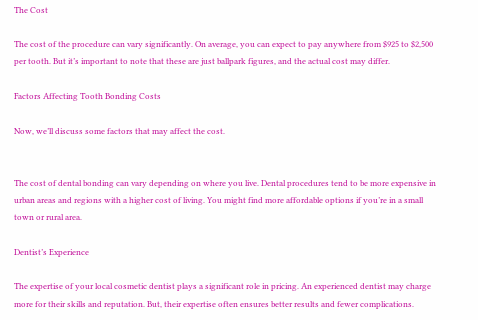The Cost

The cost of the procedure can vary significantly. On average, you can expect to pay anywhere from $925 to $2,500 per tooth. But it’s important to note that these are just ballpark figures, and the actual cost may differ.

Factors Affecting Tooth Bonding Costs

Now, we’ll discuss some factors that may affect the cost.


The cost of dental bonding can vary depending on where you live. Dental procedures tend to be more expensive in urban areas and regions with a higher cost of living. You might find more affordable options if you’re in a small town or rural area.

Dentist’s Experience

The expertise of your local cosmetic dentist plays a significant role in pricing. An experienced dentist may charge more for their skills and reputation. But, their expertise often ensures better results and fewer complications.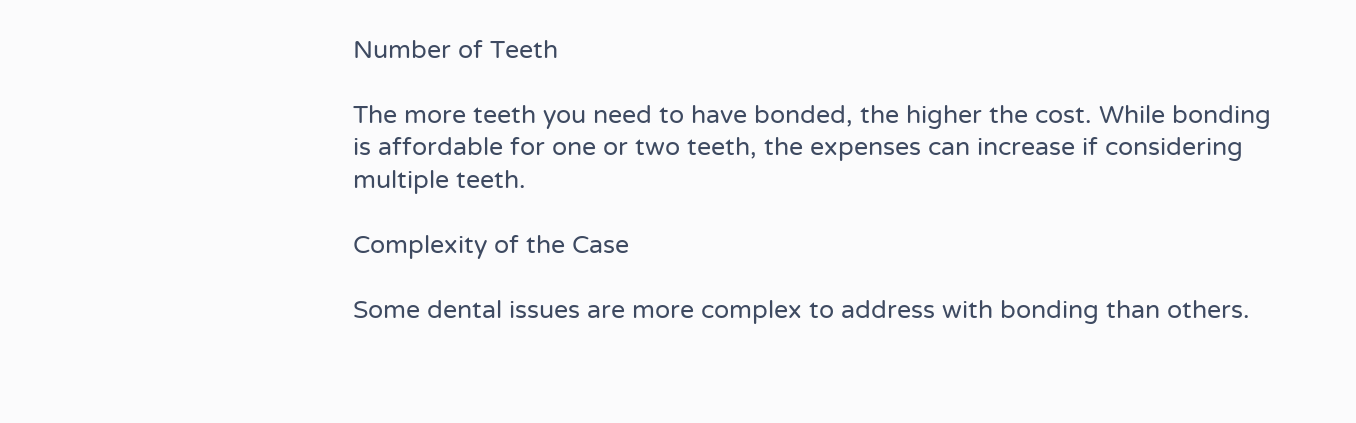Number of Teeth

The more teeth you need to have bonded, the higher the cost. While bonding is affordable for one or two teeth, the expenses can increase if considering multiple teeth.

Complexity of the Case

Some dental issues are more complex to address with bonding than others.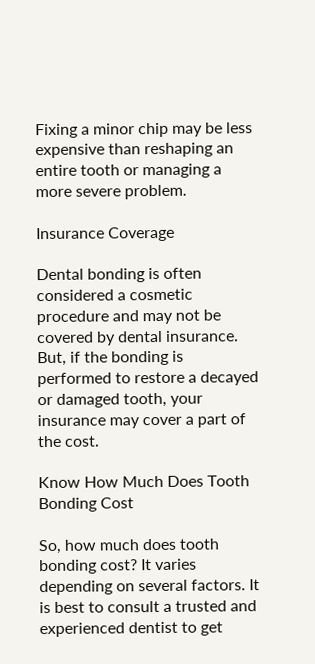Fixing a minor chip may be less expensive than reshaping an entire tooth or managing a more severe problem.

Insurance Coverage

Dental bonding is often considered a cosmetic procedure and may not be covered by dental insurance. But, if the bonding is performed to restore a decayed or damaged tooth, your insurance may cover a part of the cost.

Know How Much Does Tooth Bonding Cost

So, how much does tooth bonding cost? It varies depending on several factors. It is best to consult a trusted and experienced dentist to get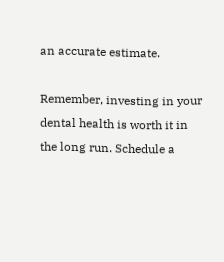an accurate estimate.

Remember, investing in your dental health is worth it in the long run. Schedule a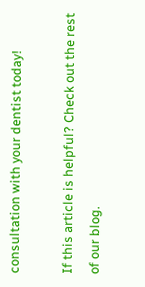consultation with your dentist today!

If this article is helpful? Check out the rest of our blog.